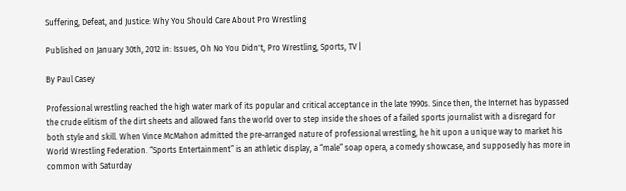Suffering, Defeat, and Justice: Why You Should Care About Pro Wrestling

Published on January 30th, 2012 in: Issues, Oh No You Didn't, Pro Wrestling, Sports, TV |

By Paul Casey

Professional wrestling reached the high water mark of its popular and critical acceptance in the late 1990s. Since then, the Internet has bypassed the crude elitism of the dirt sheets and allowed fans the world over to step inside the shoes of a failed sports journalist with a disregard for both style and skill. When Vince McMahon admitted the pre-arranged nature of professional wrestling, he hit upon a unique way to market his World Wrestling Federation. “Sports Entertainment” is an athletic display, a “male” soap opera, a comedy showcase, and supposedly has more in common with Saturday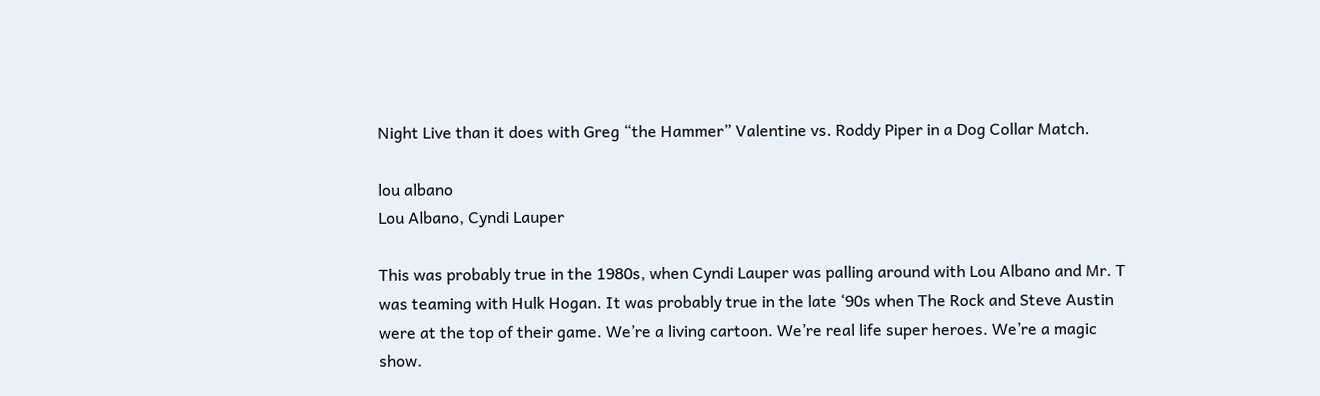Night Live than it does with Greg “the Hammer” Valentine vs. Roddy Piper in a Dog Collar Match.

lou albano
Lou Albano, Cyndi Lauper

This was probably true in the 1980s, when Cyndi Lauper was palling around with Lou Albano and Mr. T was teaming with Hulk Hogan. It was probably true in the late ‘90s when The Rock and Steve Austin were at the top of their game. We’re a living cartoon. We’re real life super heroes. We’re a magic show.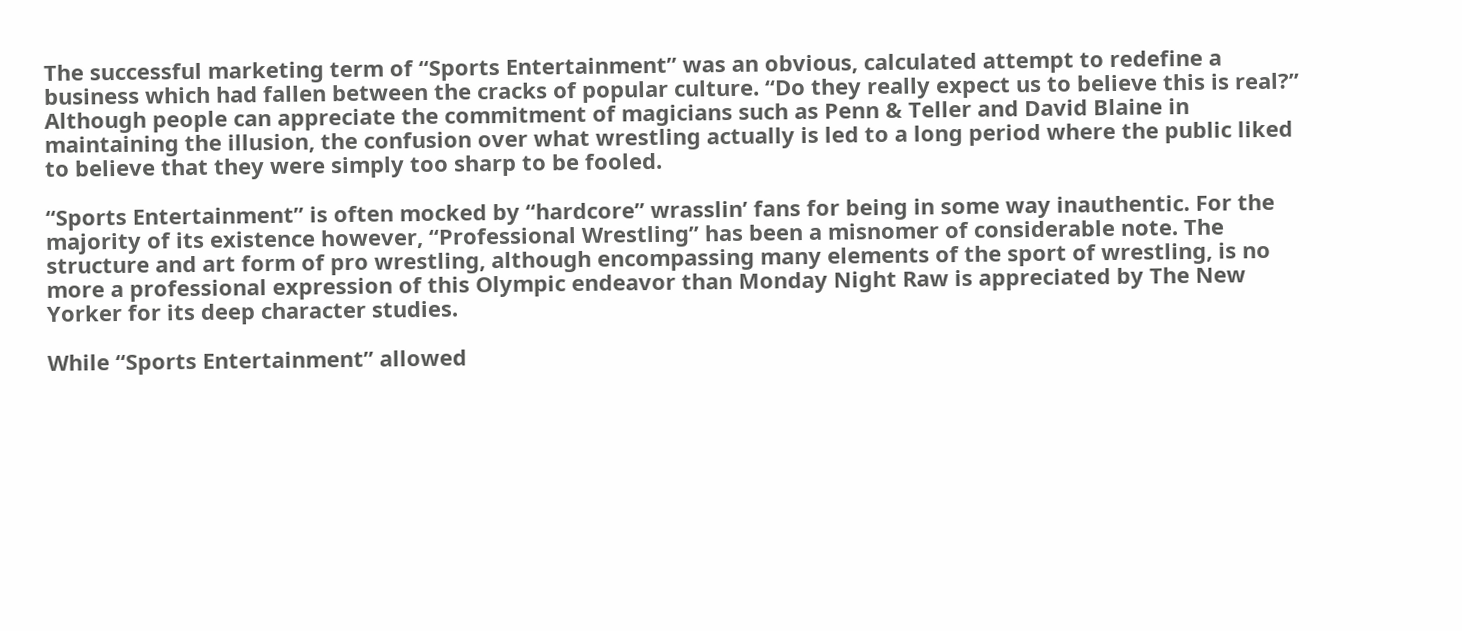The successful marketing term of “Sports Entertainment” was an obvious, calculated attempt to redefine a business which had fallen between the cracks of popular culture. “Do they really expect us to believe this is real?” Although people can appreciate the commitment of magicians such as Penn & Teller and David Blaine in maintaining the illusion, the confusion over what wrestling actually is led to a long period where the public liked to believe that they were simply too sharp to be fooled.

“Sports Entertainment” is often mocked by “hardcore” wrasslin’ fans for being in some way inauthentic. For the majority of its existence however, “Professional Wrestling” has been a misnomer of considerable note. The structure and art form of pro wrestling, although encompassing many elements of the sport of wrestling, is no more a professional expression of this Olympic endeavor than Monday Night Raw is appreciated by The New Yorker for its deep character studies.

While “Sports Entertainment” allowed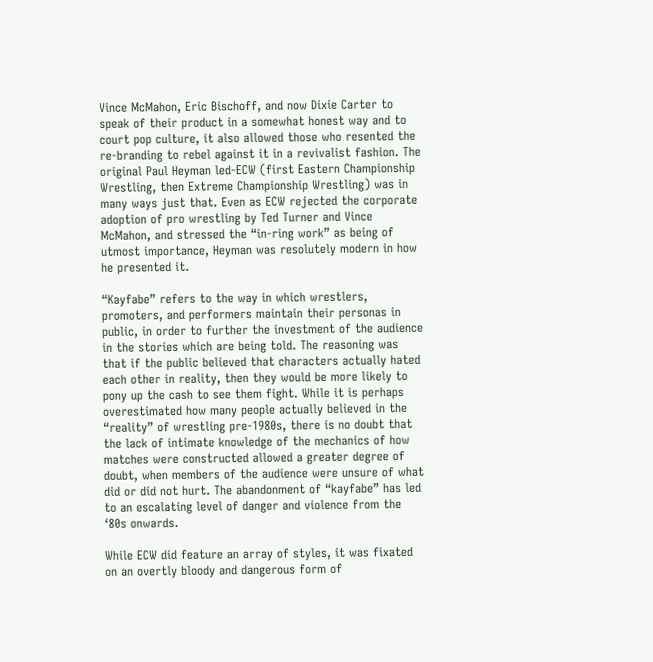Vince McMahon, Eric Bischoff, and now Dixie Carter to speak of their product in a somewhat honest way and to court pop culture, it also allowed those who resented the re-branding to rebel against it in a revivalist fashion. The original Paul Heyman led-ECW (first Eastern Championship Wrestling, then Extreme Championship Wrestling) was in many ways just that. Even as ECW rejected the corporate adoption of pro wrestling by Ted Turner and Vince McMahon, and stressed the “in-ring work” as being of utmost importance, Heyman was resolutely modern in how he presented it.

“Kayfabe” refers to the way in which wrestlers, promoters, and performers maintain their personas in public, in order to further the investment of the audience in the stories which are being told. The reasoning was that if the public believed that characters actually hated each other in reality, then they would be more likely to pony up the cash to see them fight. While it is perhaps overestimated how many people actually believed in the “reality” of wrestling pre-1980s, there is no doubt that the lack of intimate knowledge of the mechanics of how matches were constructed allowed a greater degree of doubt, when members of the audience were unsure of what did or did not hurt. The abandonment of “kayfabe” has led to an escalating level of danger and violence from the ‘80s onwards.

While ECW did feature an array of styles, it was fixated on an overtly bloody and dangerous form of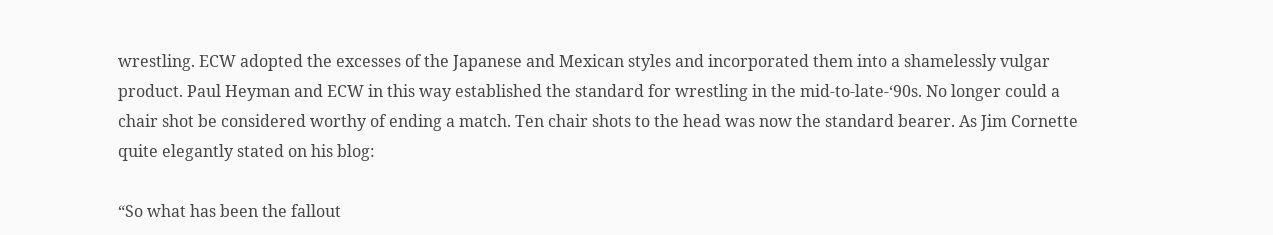wrestling. ECW adopted the excesses of the Japanese and Mexican styles and incorporated them into a shamelessly vulgar product. Paul Heyman and ECW in this way established the standard for wrestling in the mid-to-late-‘90s. No longer could a chair shot be considered worthy of ending a match. Ten chair shots to the head was now the standard bearer. As Jim Cornette quite elegantly stated on his blog:

“So what has been the fallout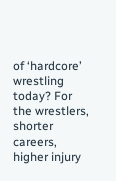of ‘hardcore’ wrestling today? For the wrestlers, shorter careers, higher injury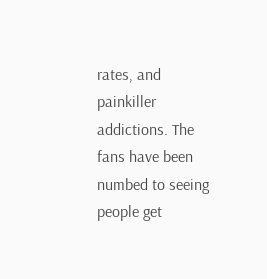rates, and painkiller addictions. The fans have been numbed to seeing people get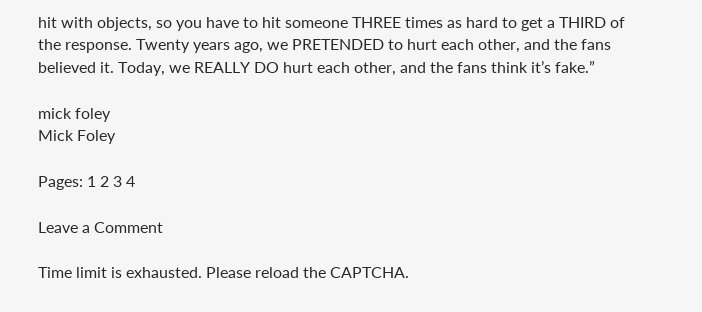hit with objects, so you have to hit someone THREE times as hard to get a THIRD of the response. Twenty years ago, we PRETENDED to hurt each other, and the fans believed it. Today, we REALLY DO hurt each other, and the fans think it’s fake.”

mick foley
Mick Foley

Pages: 1 2 3 4

Leave a Comment

Time limit is exhausted. Please reload the CAPTCHA.